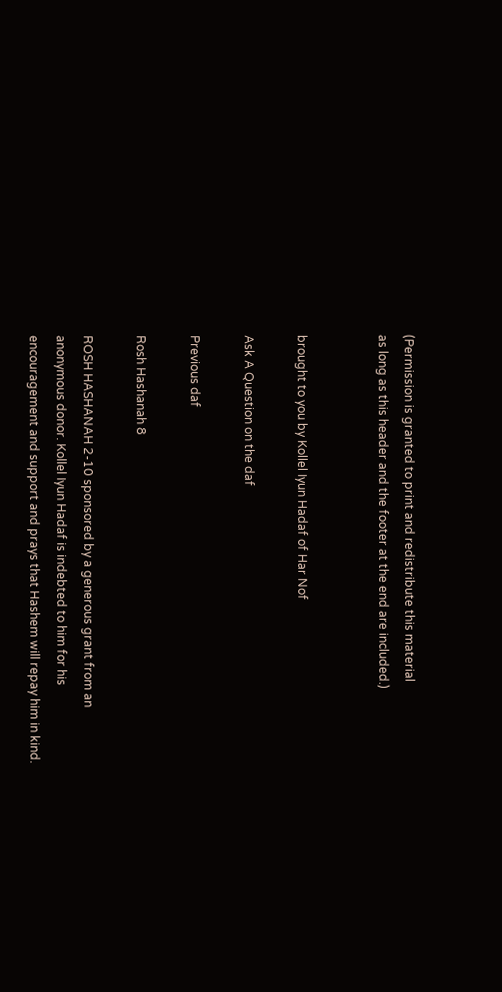(Permission is granted to print and redistribute this material
as long as this header and the footer at the end are included.)


brought to you by Kollel Iyun Hadaf of Har Nof

Ask A Question on the daf

Previous daf

Rosh Hashanah 8

ROSH HASHANAH 2-10 sponsored by a generous grant from an anonymous donor. Kollel Iyun Hadaf is indebted to him for his encouragement and support and prays that Hashem will repay him in kind.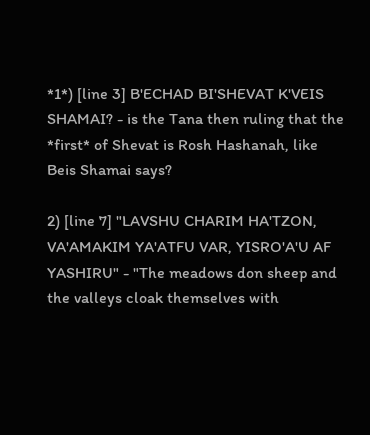*1*) [line 3] B'ECHAD BI'SHEVAT K'VEIS SHAMAI? - is the Tana then ruling that the *first* of Shevat is Rosh Hashanah, like Beis Shamai says?

2) [line 7] "LAVSHU CHARIM HA'TZON, VA'AMAKIM YA'ATFU VAR, YISRO'A'U AF YASHIRU" - "The meadows don sheep and the valleys cloak themselves with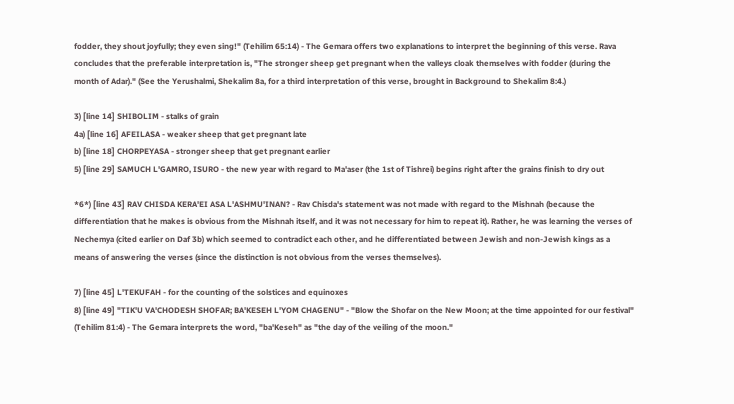fodder, they shout joyfully; they even sing!" (Tehilim 65:14) - The Gemara offers two explanations to interpret the beginning of this verse. Rava concludes that the preferable interpretation is, "The stronger sheep get pregnant when the valleys cloak themselves with fodder (during the month of Adar)." (See the Yerushalmi, Shekalim 8a, for a third interpretation of this verse, brought in Background to Shekalim 8:4.)

3) [line 14] SHIBOLIM - stalks of grain
4a) [line 16] AFEILASA - weaker sheep that get pregnant late
b) [line 18] CHORPEYASA - stronger sheep that get pregnant earlier
5) [line 29] SAMUCH L'GAMRO, ISURO - the new year with regard to Ma'aser (the 1st of Tishrei) begins right after the grains finish to dry out

*6*) [line 43] RAV CHISDA KERA'EI ASA L'ASHMU'INAN? - Rav Chisda's statement was not made with regard to the Mishnah (because the differentiation that he makes is obvious from the Mishnah itself, and it was not necessary for him to repeat it). Rather, he was learning the verses of Nechemya (cited earlier on Daf 3b) which seemed to contradict each other, and he differentiated between Jewish and non-Jewish kings as a means of answering the verses (since the distinction is not obvious from the verses themselves).

7) [line 45] L'TEKUFAH - for the counting of the solstices and equinoxes
8) [line 49] "TIK'U VA'CHODESH SHOFAR; BA'KESEH L'YOM CHAGENU" - "Blow the Shofar on the New Moon; at the time appointed for our festival" (Tehilim 81:4) - The Gemara interprets the word, "ba'Keseh" as "the day of the veiling of the moon."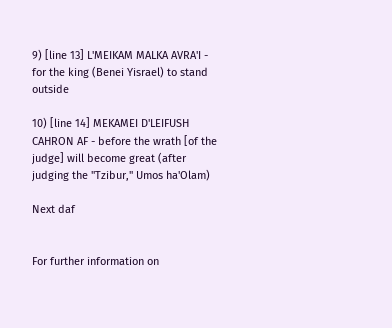9) [line 13] L'MEIKAM MALKA AVRA'I - for the king (Benei Yisrael) to stand outside

10) [line 14] MEKAMEI D'LEIFUSH CAHRON AF - before the wrath [of the judge] will become great (after judging the "Tzibur," Umos ha'Olam)

Next daf


For further information on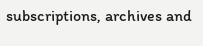subscriptions, archives and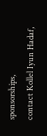sponsorships,
contact Kollel Iyun Hadaf,